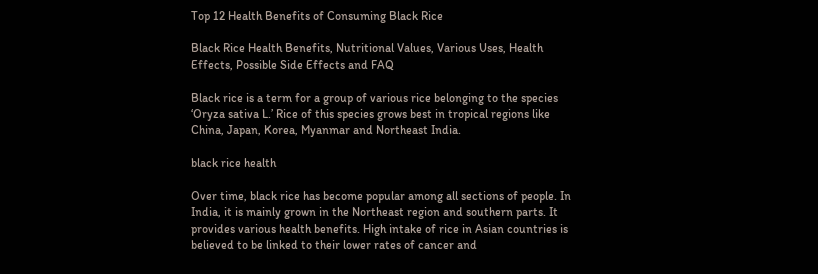Top 12 Health Benefits of Consuming Black Rice

Black Rice Health Benefits, Nutritional Values, Various Uses, Health Effects, Possible Side Effects and FAQ

Black rice is a term for a group of various rice belonging to the species ‘Oryza sativa L.’ Rice of this species grows best in tropical regions like China, Japan, Korea, Myanmar and Northeast India.

black rice health

Over time, black rice has become popular among all sections of people. In India, it is mainly grown in the Northeast region and southern parts. It provides various health benefits. High intake of rice in Asian countries is believed to be linked to their lower rates of cancer and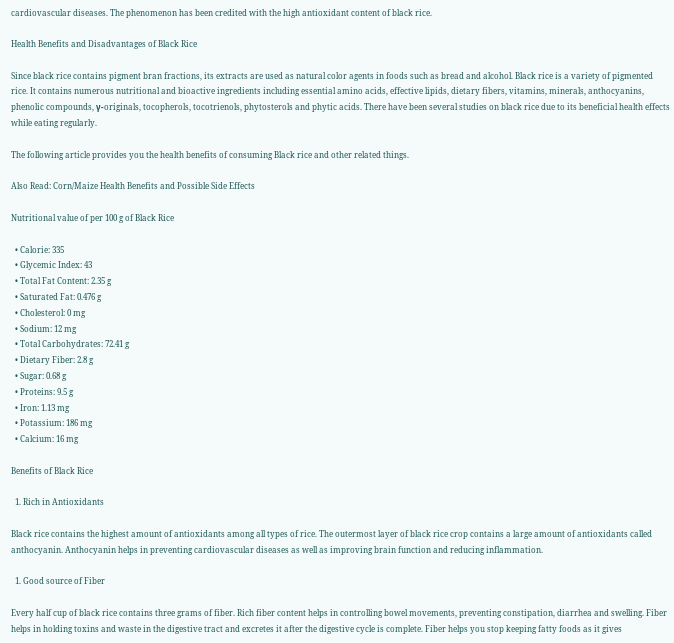cardiovascular diseases. The phenomenon has been credited with the high antioxidant content of black rice.

Health Benefits and Disadvantages of Black Rice

Since black rice contains pigment bran fractions, its extracts are used as natural color agents in foods such as bread and alcohol. Black rice is a variety of pigmented rice. It contains numerous nutritional and bioactive ingredients including essential amino acids, effective lipids, dietary fibers, vitamins, minerals, anthocyanins, phenolic compounds, γ-originals, tocopherols, tocotrienols, phytosterols and phytic acids. There have been several studies on black rice due to its beneficial health effects while eating regularly.

The following article provides you the health benefits of consuming Black rice and other related things.

Also Read: Corn/Maize Health Benefits and Possible Side Effects

Nutritional value of per 100 g of Black Rice

  • Calorie: 335
  • Glycemic Index: 43
  • Total Fat Content: 2.35 g
  • Saturated Fat: 0.476 g
  • Cholesterol: 0 mg
  • Sodium: 12 mg
  • Total Carbohydrates: 72.41 g
  • Dietary Fiber: 2.8 g
  • Sugar: 0.68 g
  • Proteins: 9.5 g
  • Iron: 1.13 mg
  • Potassium: 186 mg
  • Calcium: 16 mg

Benefits of Black Rice

  1. Rich in Antioxidants

Black rice contains the highest amount of antioxidants among all types of rice. The outermost layer of black rice crop contains a large amount of antioxidants called anthocyanin. Anthocyanin helps in preventing cardiovascular diseases as well as improving brain function and reducing inflammation.

  1. Good source of Fiber

Every half cup of black rice contains three grams of fiber. Rich fiber content helps in controlling bowel movements, preventing constipation, diarrhea and swelling. Fiber helps in holding toxins and waste in the digestive tract and excretes it after the digestive cycle is complete. Fiber helps you stop keeping fatty foods as it gives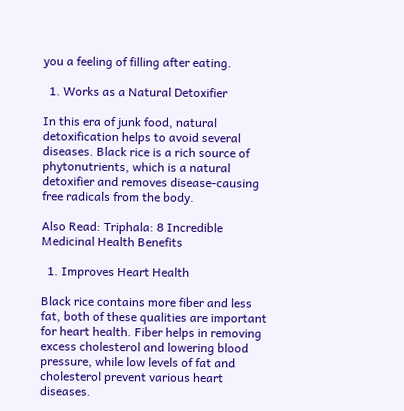you a feeling of filling after eating.

  1. Works as a Natural Detoxifier

In this era of junk food, natural detoxification helps to avoid several diseases. Black rice is a rich source of phytonutrients, which is a natural detoxifier and removes disease-causing free radicals from the body.

Also Read: Triphala: 8 Incredible Medicinal Health Benefits

  1. Improves Heart Health

Black rice contains more fiber and less fat, both of these qualities are important for heart health. Fiber helps in removing excess cholesterol and lowering blood pressure, while low levels of fat and cholesterol prevent various heart diseases.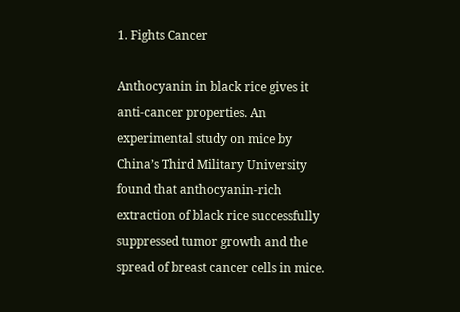1. Fights Cancer

Anthocyanin in black rice gives it anti-cancer properties. An experimental study on mice by China’s Third Military University found that anthocyanin-rich extraction of black rice successfully suppressed tumor growth and the spread of breast cancer cells in mice.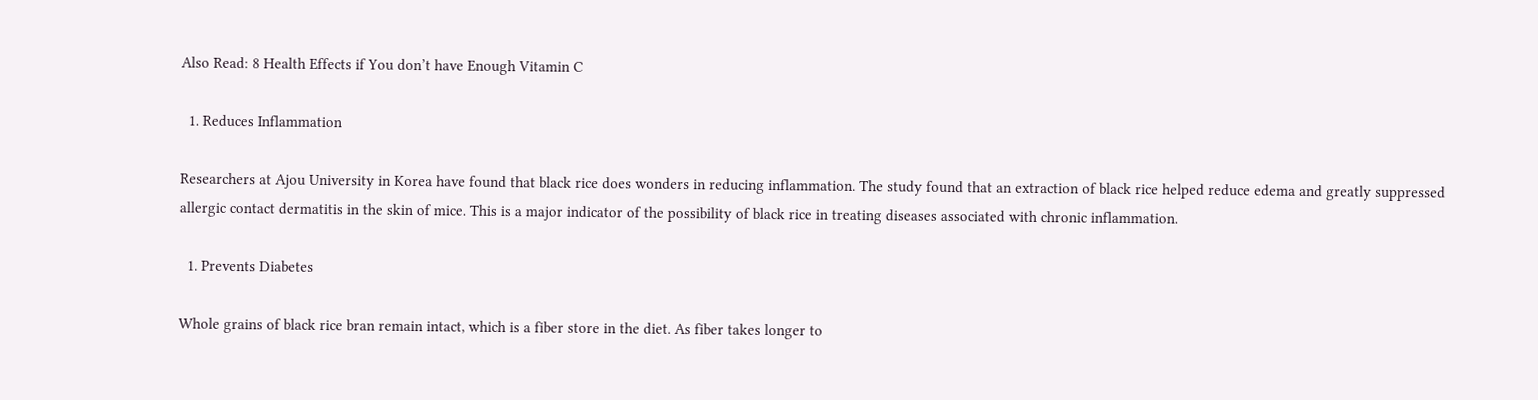Also Read: 8 Health Effects if You don’t have Enough Vitamin C

  1. Reduces Inflammation

Researchers at Ajou University in Korea have found that black rice does wonders in reducing inflammation. The study found that an extraction of black rice helped reduce edema and greatly suppressed allergic contact dermatitis in the skin of mice. This is a major indicator of the possibility of black rice in treating diseases associated with chronic inflammation.

  1. Prevents Diabetes

Whole grains of black rice bran remain intact, which is a fiber store in the diet. As fiber takes longer to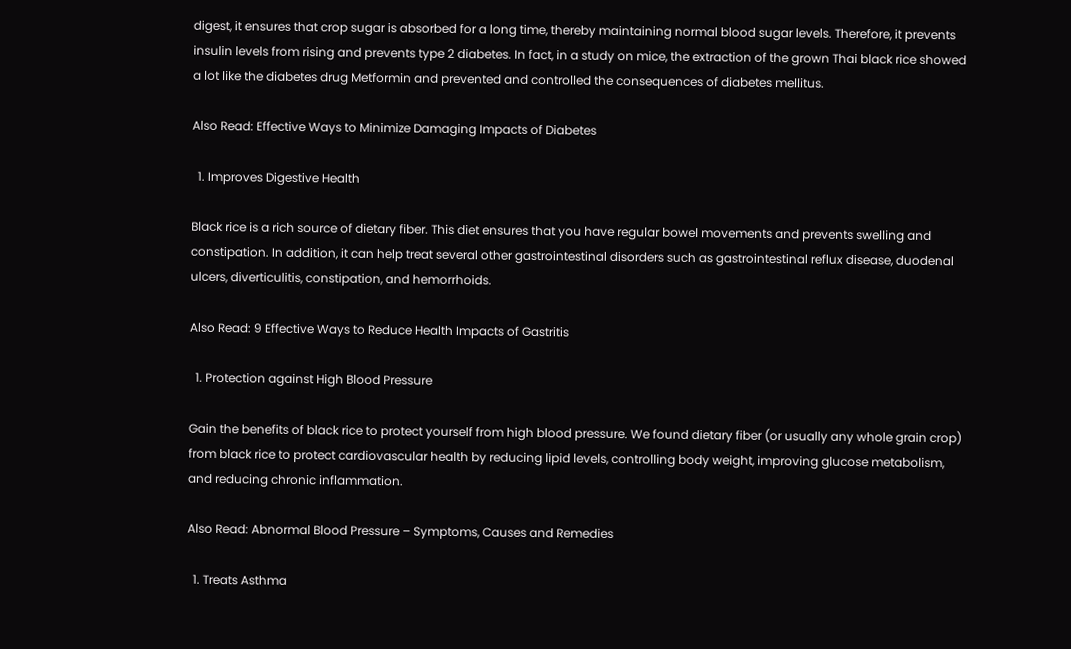digest, it ensures that crop sugar is absorbed for a long time, thereby maintaining normal blood sugar levels. Therefore, it prevents insulin levels from rising and prevents type 2 diabetes. In fact, in a study on mice, the extraction of the grown Thai black rice showed a lot like the diabetes drug Metformin and prevented and controlled the consequences of diabetes mellitus.

Also Read: Effective Ways to Minimize Damaging Impacts of Diabetes

  1. Improves Digestive Health

Black rice is a rich source of dietary fiber. This diet ensures that you have regular bowel movements and prevents swelling and constipation. In addition, it can help treat several other gastrointestinal disorders such as gastrointestinal reflux disease, duodenal ulcers, diverticulitis, constipation, and hemorrhoids.

Also Read: 9 Effective Ways to Reduce Health Impacts of Gastritis

  1. Protection against High Blood Pressure

Gain the benefits of black rice to protect yourself from high blood pressure. We found dietary fiber (or usually any whole grain crop) from black rice to protect cardiovascular health by reducing lipid levels, controlling body weight, improving glucose metabolism, and reducing chronic inflammation.

Also Read: Abnormal Blood Pressure – Symptoms, Causes and Remedies

  1. Treats Asthma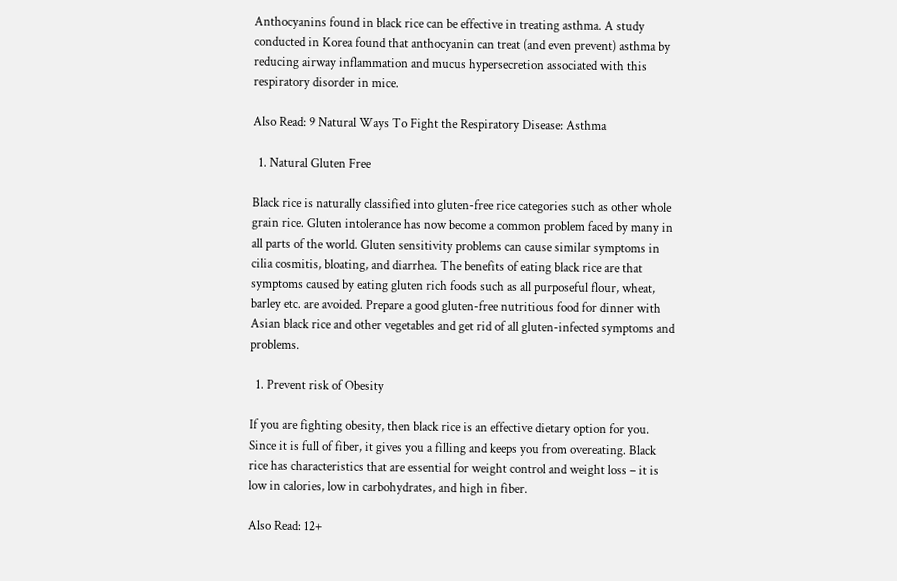Anthocyanins found in black rice can be effective in treating asthma. A study conducted in Korea found that anthocyanin can treat (and even prevent) asthma by reducing airway inflammation and mucus hypersecretion associated with this respiratory disorder in mice.

Also Read: 9 Natural Ways To Fight the Respiratory Disease: Asthma

  1. Natural Gluten Free

Black rice is naturally classified into gluten-free rice categories such as other whole grain rice. Gluten intolerance has now become a common problem faced by many in all parts of the world. Gluten sensitivity problems can cause similar symptoms in cilia cosmitis, bloating, and diarrhea. The benefits of eating black rice are that symptoms caused by eating gluten rich foods such as all purposeful flour, wheat, barley etc. are avoided. Prepare a good gluten-free nutritious food for dinner with Asian black rice and other vegetables and get rid of all gluten-infected symptoms and problems.

  1. Prevent risk of Obesity

If you are fighting obesity, then black rice is an effective dietary option for you. Since it is full of fiber, it gives you a filling and keeps you from overeating. Black rice has characteristics that are essential for weight control and weight loss – it is low in calories, low in carbohydrates, and high in fiber.

Also Read: 12+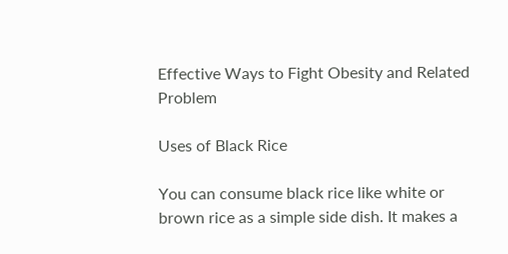Effective Ways to Fight Obesity and Related Problem

Uses of Black Rice

You can consume black rice like white or brown rice as a simple side dish. It makes a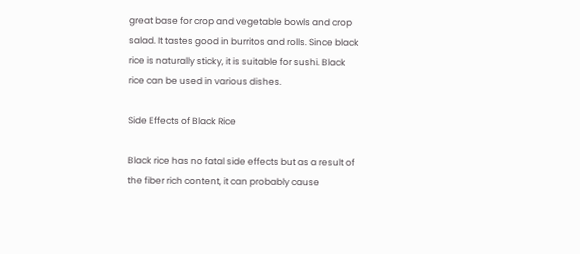great base for crop and vegetable bowls and crop salad. It tastes good in burritos and rolls. Since black rice is naturally sticky, it is suitable for sushi. Black rice can be used in various dishes.

Side Effects of Black Rice

Black rice has no fatal side effects but as a result of the fiber rich content, it can probably cause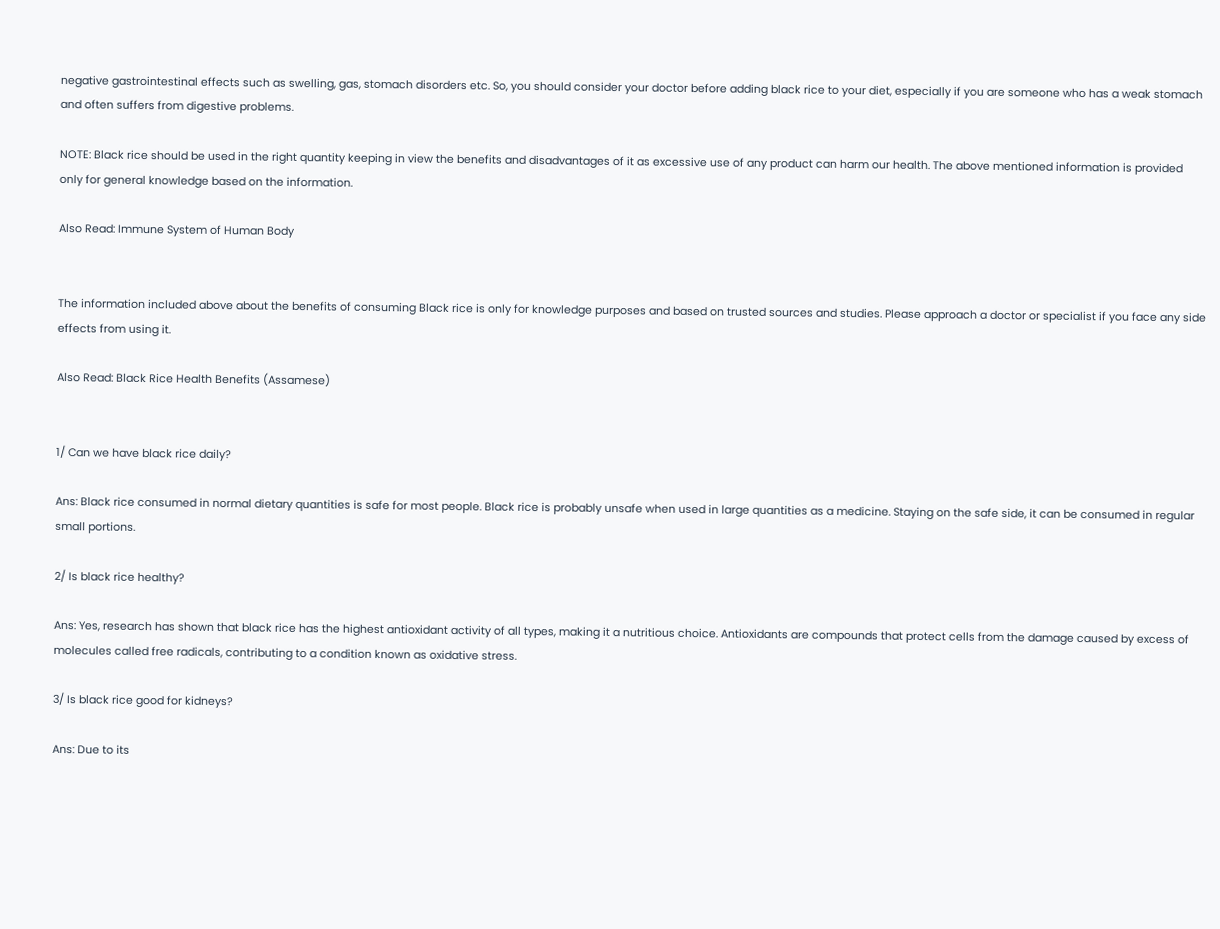negative gastrointestinal effects such as swelling, gas, stomach disorders etc. So, you should consider your doctor before adding black rice to your diet, especially if you are someone who has a weak stomach and often suffers from digestive problems.

NOTE: Black rice should be used in the right quantity keeping in view the benefits and disadvantages of it as excessive use of any product can harm our health. The above mentioned information is provided only for general knowledge based on the information.

Also Read: Immune System of Human Body


The information included above about the benefits of consuming Black rice is only for knowledge purposes and based on trusted sources and studies. Please approach a doctor or specialist if you face any side effects from using it.

Also Read: Black Rice Health Benefits (Assamese)


1/ Can we have black rice daily?

Ans: Black rice consumed in normal dietary quantities is safe for most people. Black rice is probably unsafe when used in large quantities as a medicine. Staying on the safe side, it can be consumed in regular small portions.

2/ Is black rice healthy?

Ans: Yes, research has shown that black rice has the highest antioxidant activity of all types, making it a nutritious choice. Antioxidants are compounds that protect cells from the damage caused by excess of molecules called free radicals, contributing to a condition known as oxidative stress.

3/ Is black rice good for kidneys?

Ans: Due to its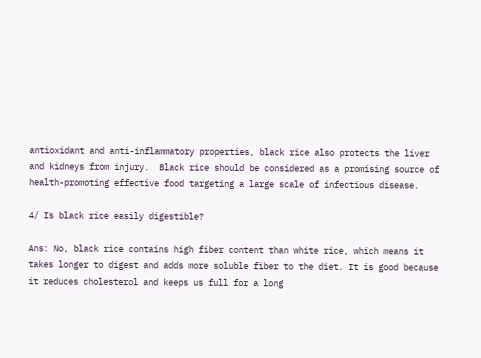antioxidant and anti-inflammatory properties, black rice also protects the liver and kidneys from injury.  Black rice should be considered as a promising source of health-promoting effective food targeting a large scale of infectious disease.

4/ Is black rice easily digestible?

Ans: No, black rice contains high fiber content than white rice, which means it takes longer to digest and adds more soluble fiber to the diet. It is good because it reduces cholesterol and keeps us full for a long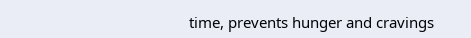time, prevents hunger and cravings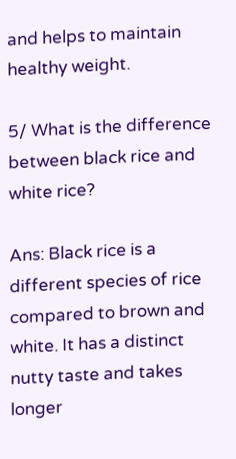and helps to maintain healthy weight.

5/ What is the difference between black rice and white rice?

Ans: Black rice is a different species of rice compared to brown and white. It has a distinct nutty taste and takes longer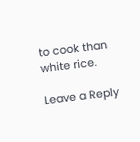to cook than white rice.

Leave a Reply